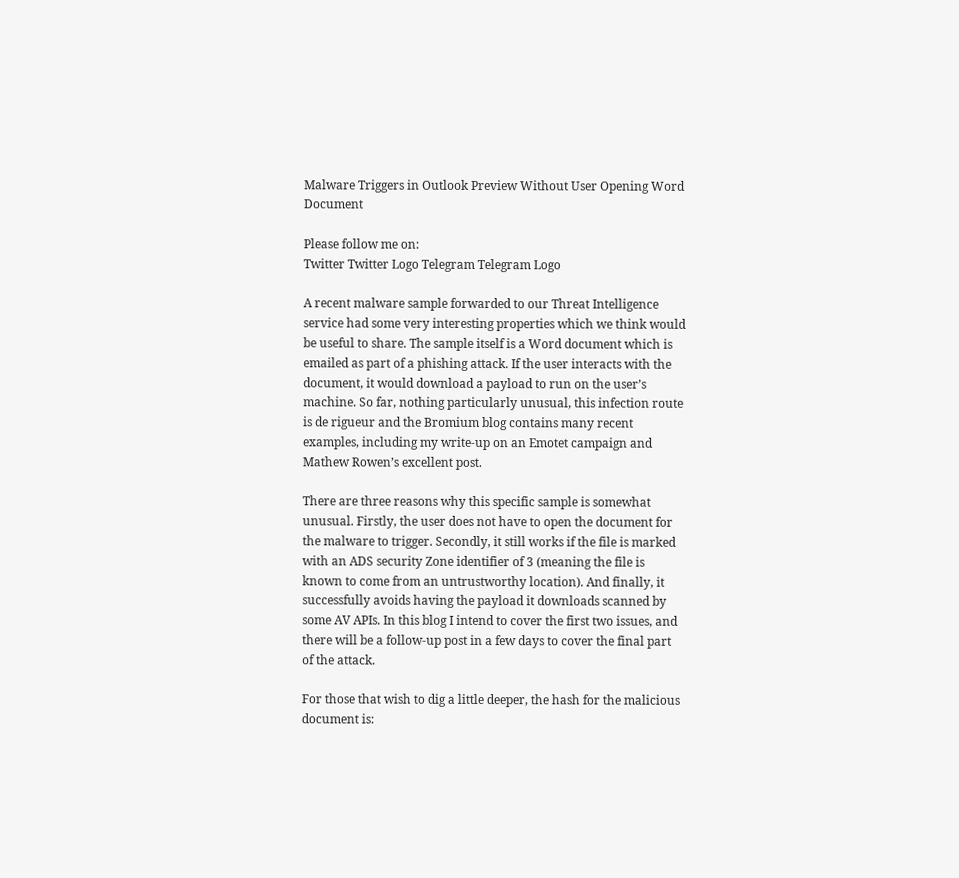Malware Triggers in Outlook Preview Without User Opening Word Document

Please follow me on:
Twitter Twitter Logo Telegram Telegram Logo

A recent malware sample forwarded to our Threat Intelligence service had some very interesting properties which we think would be useful to share. The sample itself is a Word document which is emailed as part of a phishing attack. If the user interacts with the document, it would download a payload to run on the user’s machine. So far, nothing particularly unusual, this infection route is de rigueur and the Bromium blog contains many recent examples, including my write-up on an Emotet campaign and Mathew Rowen’s excellent post.

There are three reasons why this specific sample is somewhat unusual. Firstly, the user does not have to open the document for the malware to trigger. Secondly, it still works if the file is marked with an ADS security Zone identifier of 3 (meaning the file is known to come from an untrustworthy location). And finally, it successfully avoids having the payload it downloads scanned by some AV APIs. In this blog I intend to cover the first two issues, and there will be a follow-up post in a few days to cover the final part of the attack.

For those that wish to dig a little deeper, the hash for the malicious document is: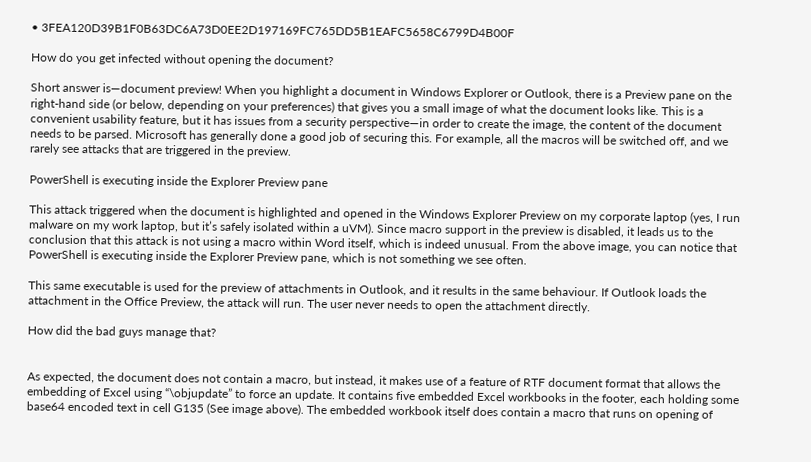• 3FEA120D39B1F0B63DC6A73D0EE2D197169FC765DD5B1EAFC5658C6799D4B00F

How do you get infected without opening the document?

Short answer is—document preview! When you highlight a document in Windows Explorer or Outlook, there is a Preview pane on the right-hand side (or below, depending on your preferences) that gives you a small image of what the document looks like. This is a convenient usability feature, but it has issues from a security perspective—in order to create the image, the content of the document needs to be parsed. Microsoft has generally done a good job of securing this. For example, all the macros will be switched off, and we rarely see attacks that are triggered in the preview.

PowerShell is executing inside the Explorer Preview pane

This attack triggered when the document is highlighted and opened in the Windows Explorer Preview on my corporate laptop (yes, I run malware on my work laptop, but it’s safely isolated within a uVM). Since macro support in the preview is disabled, it leads us to the conclusion that this attack is not using a macro within Word itself, which is indeed unusual. From the above image, you can notice that PowerShell is executing inside the Explorer Preview pane, which is not something we see often.

This same executable is used for the preview of attachments in Outlook, and it results in the same behaviour. If Outlook loads the attachment in the Office Preview, the attack will run. The user never needs to open the attachment directly.

How did the bad guys manage that?


As expected, the document does not contain a macro, but instead, it makes use of a feature of RTF document format that allows the embedding of Excel using “\objupdate” to force an update. It contains five embedded Excel workbooks in the footer, each holding some base64 encoded text in cell G135 (See image above). The embedded workbook itself does contain a macro that runs on opening of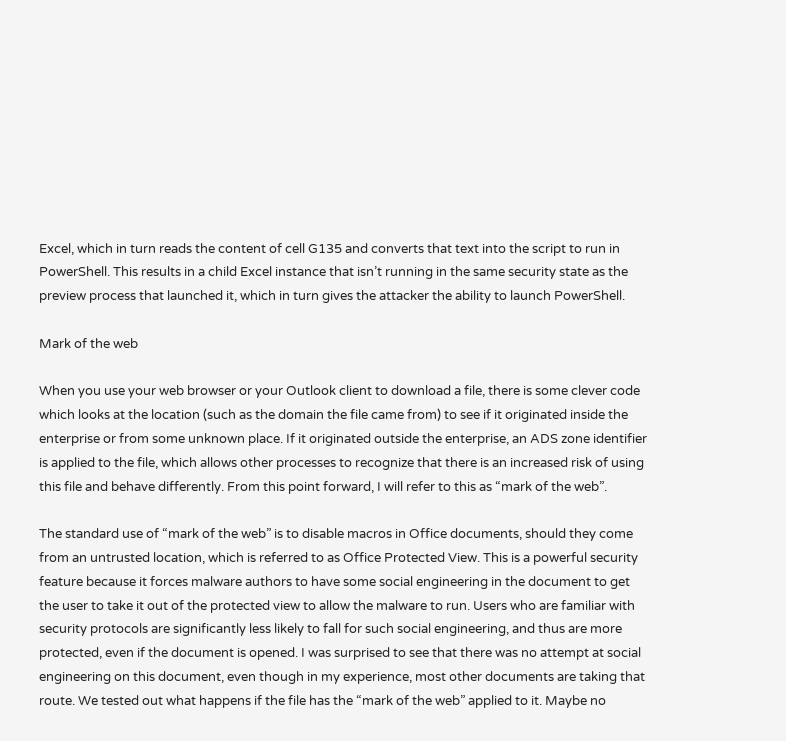Excel, which in turn reads the content of cell G135 and converts that text into the script to run in PowerShell. This results in a child Excel instance that isn’t running in the same security state as the preview process that launched it, which in turn gives the attacker the ability to launch PowerShell.

Mark of the web

When you use your web browser or your Outlook client to download a file, there is some clever code which looks at the location (such as the domain the file came from) to see if it originated inside the enterprise or from some unknown place. If it originated outside the enterprise, an ADS zone identifier is applied to the file, which allows other processes to recognize that there is an increased risk of using this file and behave differently. From this point forward, I will refer to this as “mark of the web”.

The standard use of “mark of the web” is to disable macros in Office documents, should they come from an untrusted location, which is referred to as Office Protected View. This is a powerful security feature because it forces malware authors to have some social engineering in the document to get the user to take it out of the protected view to allow the malware to run. Users who are familiar with security protocols are significantly less likely to fall for such social engineering, and thus are more protected, even if the document is opened. I was surprised to see that there was no attempt at social engineering on this document, even though in my experience, most other documents are taking that route. We tested out what happens if the file has the “mark of the web” applied to it. Maybe no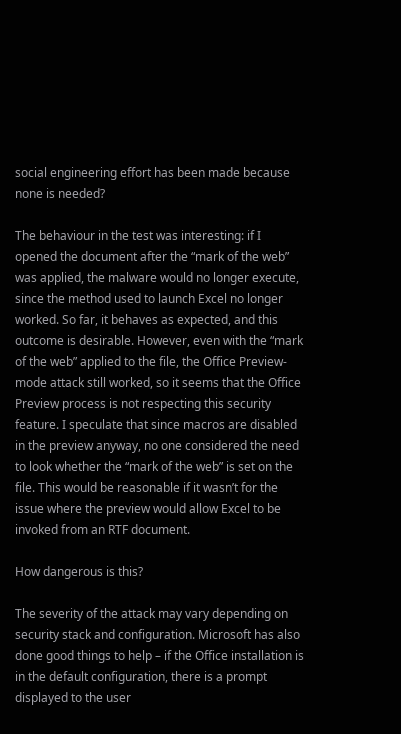social engineering effort has been made because none is needed?

The behaviour in the test was interesting: if I opened the document after the “mark of the web” was applied, the malware would no longer execute, since the method used to launch Excel no longer worked. So far, it behaves as expected, and this outcome is desirable. However, even with the “mark of the web” applied to the file, the Office Preview-mode attack still worked, so it seems that the Office Preview process is not respecting this security feature. I speculate that since macros are disabled in the preview anyway, no one considered the need to look whether the “mark of the web” is set on the file. This would be reasonable if it wasn’t for the issue where the preview would allow Excel to be invoked from an RTF document.

How dangerous is this?

The severity of the attack may vary depending on security stack and configuration. Microsoft has also done good things to help – if the Office installation is in the default configuration, there is a prompt displayed to the user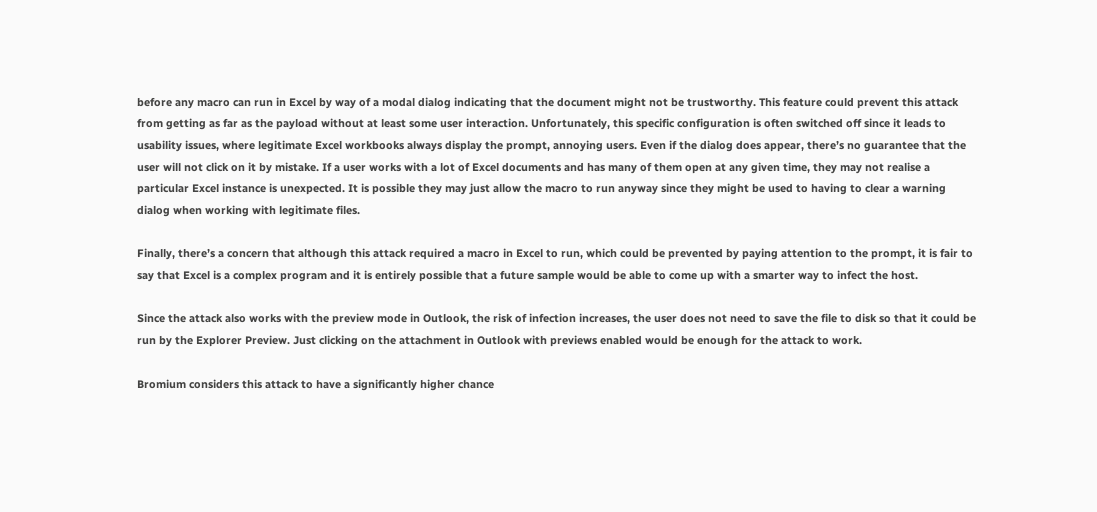before any macro can run in Excel by way of a modal dialog indicating that the document might not be trustworthy. This feature could prevent this attack from getting as far as the payload without at least some user interaction. Unfortunately, this specific configuration is often switched off since it leads to usability issues, where legitimate Excel workbooks always display the prompt, annoying users. Even if the dialog does appear, there’s no guarantee that the user will not click on it by mistake. If a user works with a lot of Excel documents and has many of them open at any given time, they may not realise a particular Excel instance is unexpected. It is possible they may just allow the macro to run anyway since they might be used to having to clear a warning dialog when working with legitimate files.

Finally, there’s a concern that although this attack required a macro in Excel to run, which could be prevented by paying attention to the prompt, it is fair to say that Excel is a complex program and it is entirely possible that a future sample would be able to come up with a smarter way to infect the host.

Since the attack also works with the preview mode in Outlook, the risk of infection increases, the user does not need to save the file to disk so that it could be run by the Explorer Preview. Just clicking on the attachment in Outlook with previews enabled would be enough for the attack to work.

Bromium considers this attack to have a significantly higher chance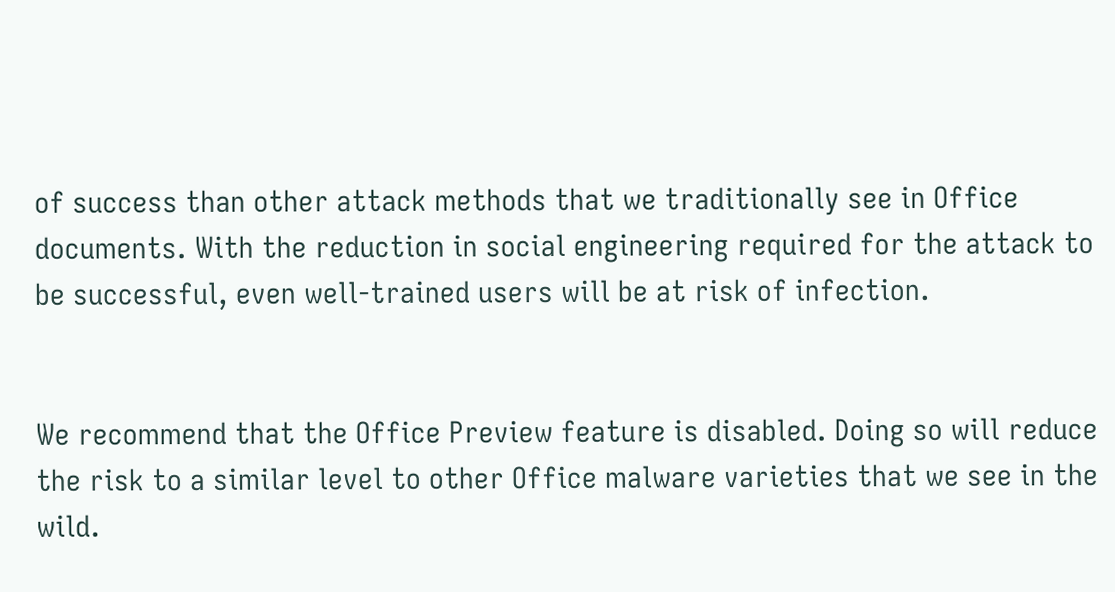of success than other attack methods that we traditionally see in Office documents. With the reduction in social engineering required for the attack to be successful, even well-trained users will be at risk of infection.


We recommend that the Office Preview feature is disabled. Doing so will reduce the risk to a similar level to other Office malware varieties that we see in the wild.